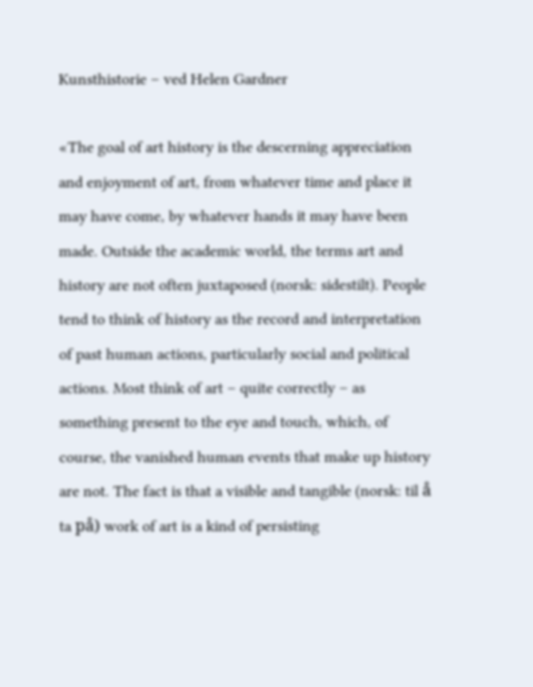Kunsthistorie – ved Helen Gardner

«The goal of art history is the descerning appreciation and enjoyment of art, from whatever time and place it may have come, by whatever hands it may have been made. Outside the academic world, the terms art and history are not often juxtaposed (norsk: sidestilt). People tend to think of history as the record and interpretation of past human actions, particularly social and political actions. Most think of art – quite correctly – as something present to the eye and touch, which, of course, the vanished human events that make up history are not. The fact is that a visible and tangible (norsk: til å ta på) work of art is a kind of persisting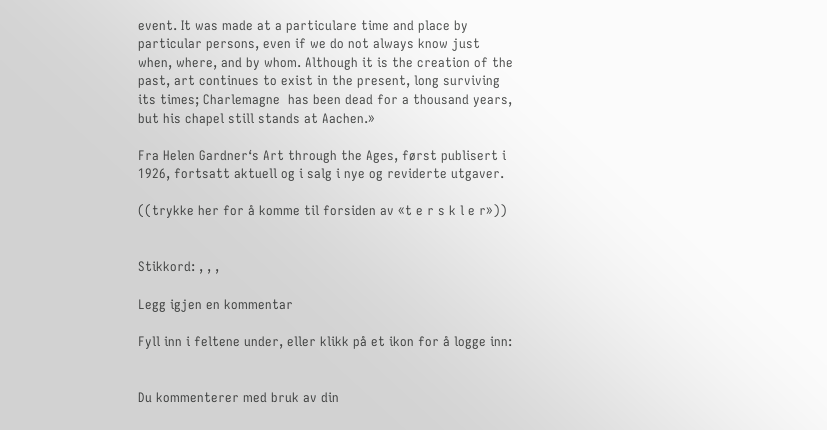event. It was made at a particulare time and place by particular persons, even if we do not always know just when, where, and by whom. Although it is the creation of the past, art continues to exist in the present, long surviving its times; Charlemagne  has been dead for a thousand years, but his chapel still stands at Aachen.»

Fra Helen Gardner‘s Art through the Ages, først publisert i 1926, fortsatt aktuell og i salg i nye og reviderte utgaver.

((trykke her for å komme til forsiden av «t e r s k l e r»))


Stikkord: , , ,

Legg igjen en kommentar

Fyll inn i feltene under, eller klikk på et ikon for å logge inn:


Du kommenterer med bruk av din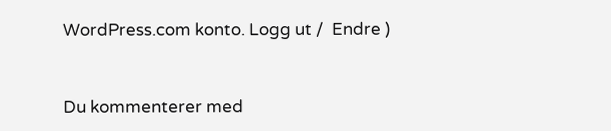WordPress.com konto. Logg ut /  Endre )


Du kommenterer med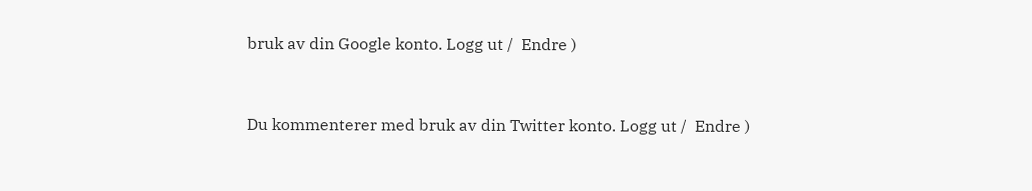bruk av din Google konto. Logg ut /  Endre )


Du kommenterer med bruk av din Twitter konto. Logg ut /  Endre )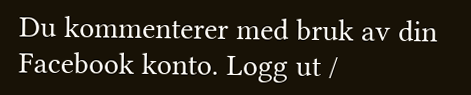Du kommenterer med bruk av din Facebook konto. Logg ut /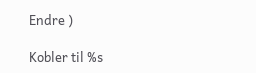Endre )

Kobler til %s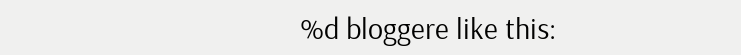%d bloggere like this: